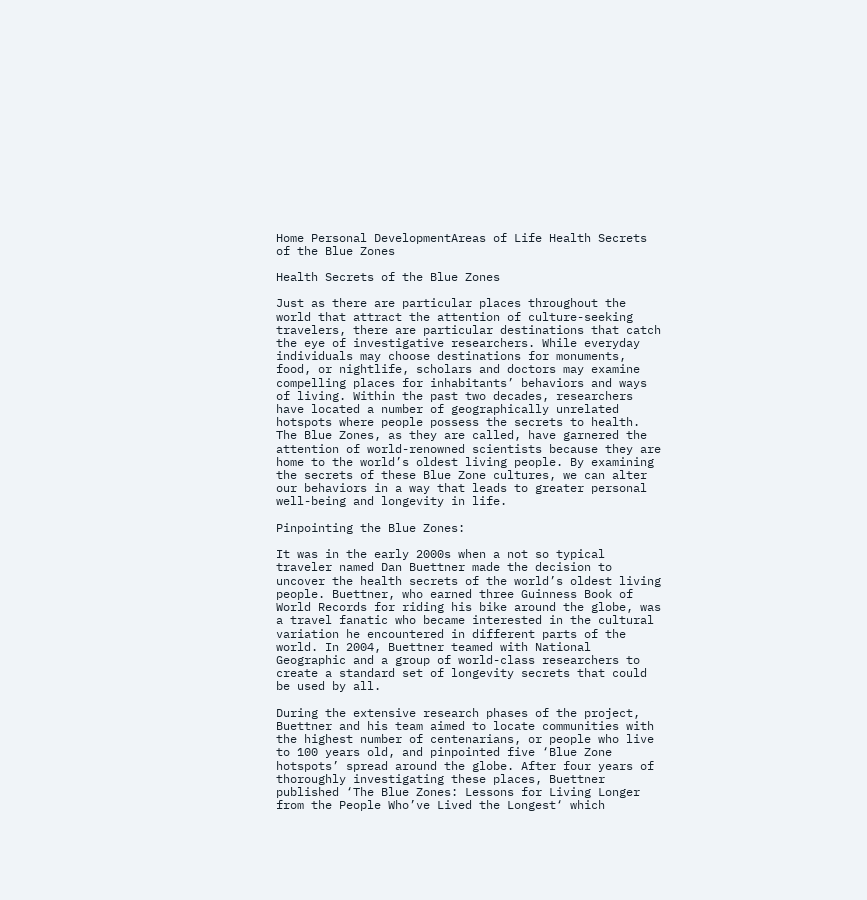Home Personal DevelopmentAreas of Life Health Secrets of the Blue Zones

Health Secrets of the Blue Zones

Just as there are particular places throughout the world that attract the attention of culture-seeking travelers, there are particular destinations that catch the eye of investigative researchers. While everyday individuals may choose destinations for monuments, food, or nightlife, scholars and doctors may examine compelling places for inhabitants’ behaviors and ways of living. Within the past two decades, researchers have located a number of geographically unrelated hotspots where people possess the secrets to health. The Blue Zones, as they are called, have garnered the attention of world-renowned scientists because they are home to the world’s oldest living people. By examining the secrets of these Blue Zone cultures, we can alter our behaviors in a way that leads to greater personal well-being and longevity in life.

Pinpointing the Blue Zones:

It was in the early 2000s when a not so typical traveler named Dan Buettner made the decision to uncover the health secrets of the world’s oldest living people. Buettner, who earned three Guinness Book of World Records for riding his bike around the globe, was a travel fanatic who became interested in the cultural variation he encountered in different parts of the world. In 2004, Buettner teamed with National Geographic and a group of world-class researchers to create a standard set of longevity secrets that could be used by all.

During the extensive research phases of the project, Buettner and his team aimed to locate communities with the highest number of centenarians, or people who live to 100 years old, and pinpointed five ‘Blue Zone hotspots’ spread around the globe. After four years of thoroughly investigating these places, Buettner published ‘The Blue Zones: Lessons for Living Longer from the People Who’ve Lived the Longest‘ which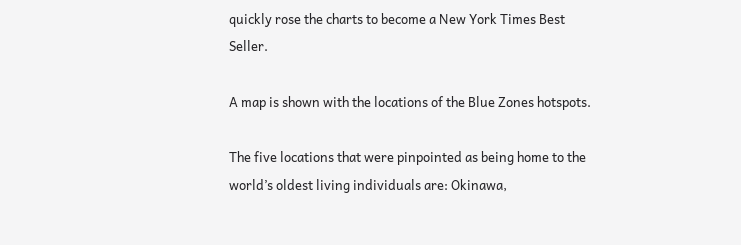quickly rose the charts to become a New York Times Best Seller.

A map is shown with the locations of the Blue Zones hotspots.

The five locations that were pinpointed as being home to the world’s oldest living individuals are: Okinawa,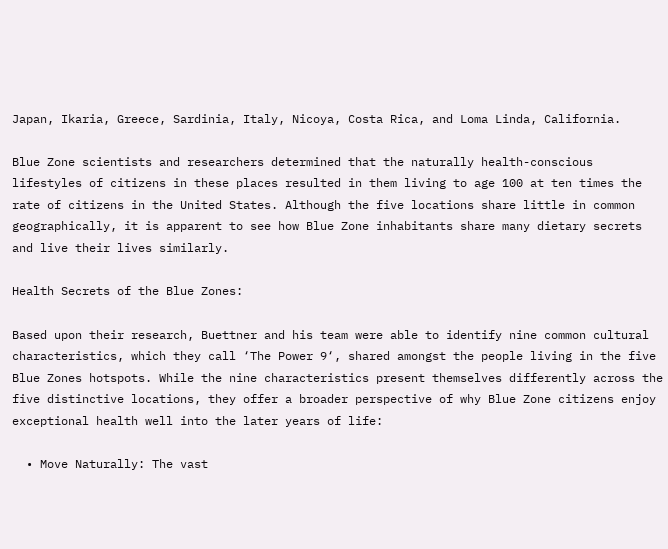Japan, Ikaria, Greece, Sardinia, Italy, Nicoya, Costa Rica, and Loma Linda, California.

Blue Zone scientists and researchers determined that the naturally health-conscious lifestyles of citizens in these places resulted in them living to age 100 at ten times the rate of citizens in the United States. Although the five locations share little in common geographically, it is apparent to see how Blue Zone inhabitants share many dietary secrets and live their lives similarly.

Health Secrets of the Blue Zones:

Based upon their research, Buettner and his team were able to identify nine common cultural characteristics, which they call ‘The Power 9‘, shared amongst the people living in the five Blue Zones hotspots. While the nine characteristics present themselves differently across the five distinctive locations, they offer a broader perspective of why Blue Zone citizens enjoy exceptional health well into the later years of life:

  • Move Naturally: The vast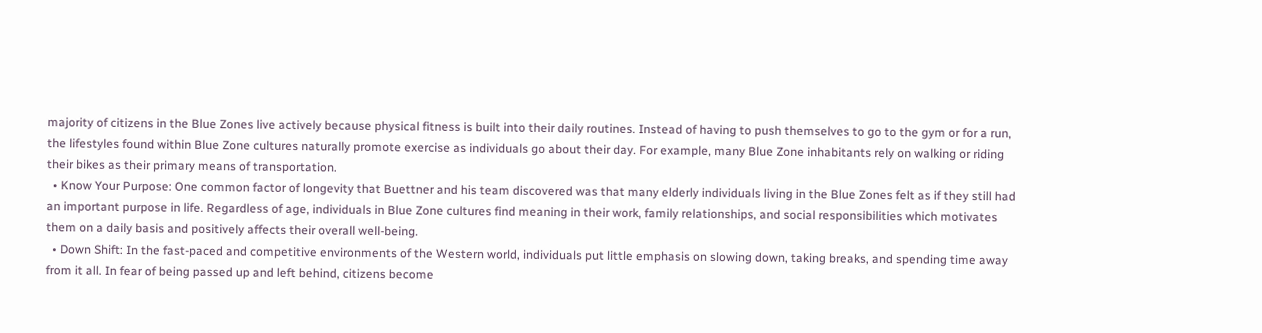majority of citizens in the Blue Zones live actively because physical fitness is built into their daily routines. Instead of having to push themselves to go to the gym or for a run, the lifestyles found within Blue Zone cultures naturally promote exercise as individuals go about their day. For example, many Blue Zone inhabitants rely on walking or riding their bikes as their primary means of transportation.
  • Know Your Purpose: One common factor of longevity that Buettner and his team discovered was that many elderly individuals living in the Blue Zones felt as if they still had an important purpose in life. Regardless of age, individuals in Blue Zone cultures find meaning in their work, family relationships, and social responsibilities which motivates them on a daily basis and positively affects their overall well-being.
  • Down Shift: In the fast-paced and competitive environments of the Western world, individuals put little emphasis on slowing down, taking breaks, and spending time away from it all. In fear of being passed up and left behind, citizens become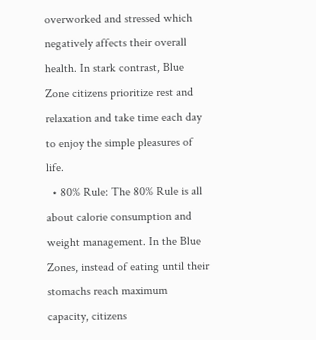overworked and stressed which negatively affects their overall health. In stark contrast, Blue Zone citizens prioritize rest and relaxation and take time each day to enjoy the simple pleasures of life.
  • 80% Rule: The 80% Rule is all about calorie consumption and weight management. In the Blue Zones, instead of eating until their stomachs reach maximum capacity, citizens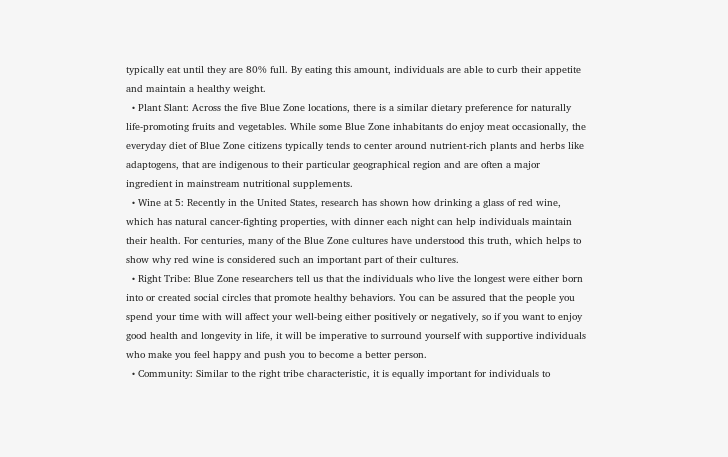typically eat until they are 80% full. By eating this amount, individuals are able to curb their appetite and maintain a healthy weight.
  • Plant Slant: Across the five Blue Zone locations, there is a similar dietary preference for naturally life-promoting fruits and vegetables. While some Blue Zone inhabitants do enjoy meat occasionally, the everyday diet of Blue Zone citizens typically tends to center around nutrient-rich plants and herbs like adaptogens, that are indigenous to their particular geographical region and are often a major ingredient in mainstream nutritional supplements.
  • Wine at 5: Recently in the United States, research has shown how drinking a glass of red wine, which has natural cancer-fighting properties, with dinner each night can help individuals maintain their health. For centuries, many of the Blue Zone cultures have understood this truth, which helps to show why red wine is considered such an important part of their cultures.
  • Right Tribe: Blue Zone researchers tell us that the individuals who live the longest were either born into or created social circles that promote healthy behaviors. You can be assured that the people you spend your time with will affect your well-being either positively or negatively, so if you want to enjoy good health and longevity in life, it will be imperative to surround yourself with supportive individuals who make you feel happy and push you to become a better person.
  • Community: Similar to the right tribe characteristic, it is equally important for individuals to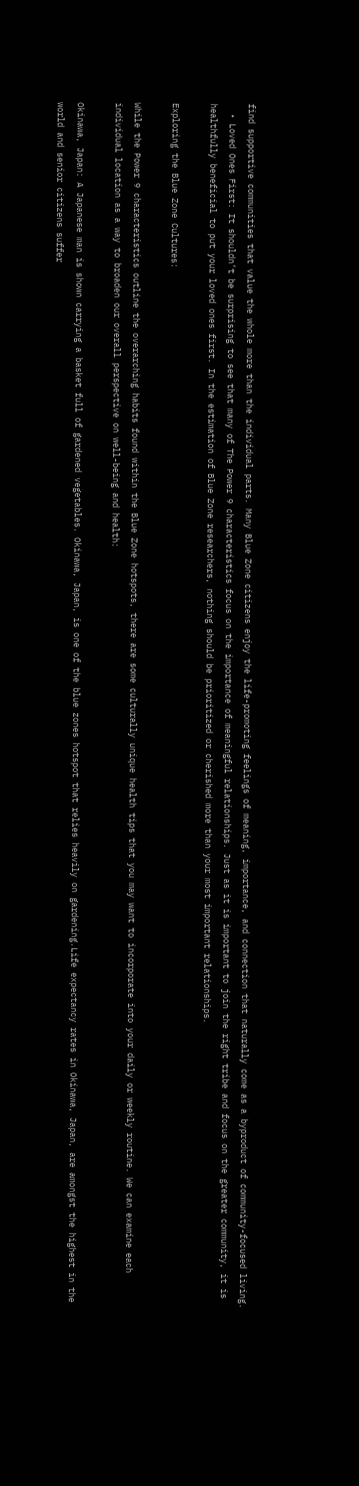find supportive communities that value the whole more than the individual parts. Many Blue Zone citizens enjoy the life-promoting feelings of meaning, importance, and connection that naturally come as a byproduct of community-focused living.
  • Loved Ones First: It shouldn’t be surprising to see that many of The Power 9 characteristics focus on the importance of meaningful relationships. Just as it is important to join the right tribe and focus on the greater community, it is healthfully beneficial to put your loved ones first. In the estimation of Blue Zone researchers, nothing should be prioritized or cherished more than your most important relationships.

Exploring the Blue Zone Cultures:

While the Power 9 characteristics outline the overarching habits found within the Blue Zone hotspots, there are some culturally unique health tips that you may want to incorporate into your daily or weekly routine. We can examine each individual location as a way to broaden our overall perspective on well-being and health:

Okinawa, Japan: A Japanese man is shown carrying a basket full of gardened vegetables. Okinawa, Japan, is one of the blue zones hotspot that relies heavily on gardening.Life expectancy rates in Okinawa, Japan, are amongst the highest in the world and senior citizens suffer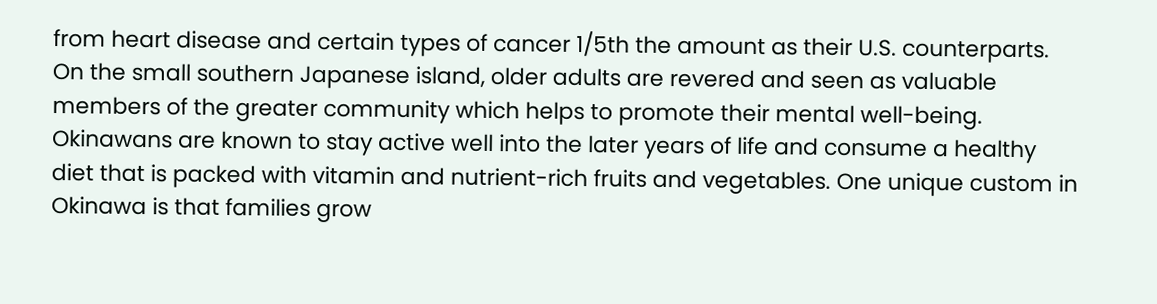from heart disease and certain types of cancer 1/5th the amount as their U.S. counterparts. On the small southern Japanese island, older adults are revered and seen as valuable members of the greater community which helps to promote their mental well-being. Okinawans are known to stay active well into the later years of life and consume a healthy diet that is packed with vitamin and nutrient-rich fruits and vegetables. One unique custom in Okinawa is that families grow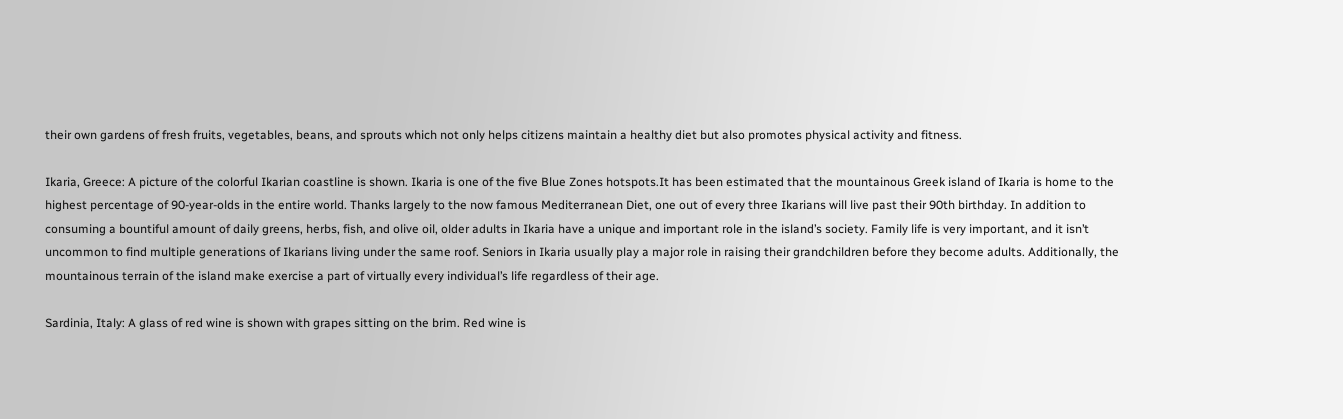their own gardens of fresh fruits, vegetables, beans, and sprouts which not only helps citizens maintain a healthy diet but also promotes physical activity and fitness.

Ikaria, Greece: A picture of the colorful Ikarian coastline is shown. Ikaria is one of the five Blue Zones hotspots.It has been estimated that the mountainous Greek island of Ikaria is home to the highest percentage of 90-year-olds in the entire world. Thanks largely to the now famous Mediterranean Diet, one out of every three Ikarians will live past their 90th birthday. In addition to consuming a bountiful amount of daily greens, herbs, fish, and olive oil, older adults in Ikaria have a unique and important role in the island’s society. Family life is very important, and it isn’t uncommon to find multiple generations of Ikarians living under the same roof. Seniors in Ikaria usually play a major role in raising their grandchildren before they become adults. Additionally, the mountainous terrain of the island make exercise a part of virtually every individual’s life regardless of their age.

Sardinia, Italy: A glass of red wine is shown with grapes sitting on the brim. Red wine is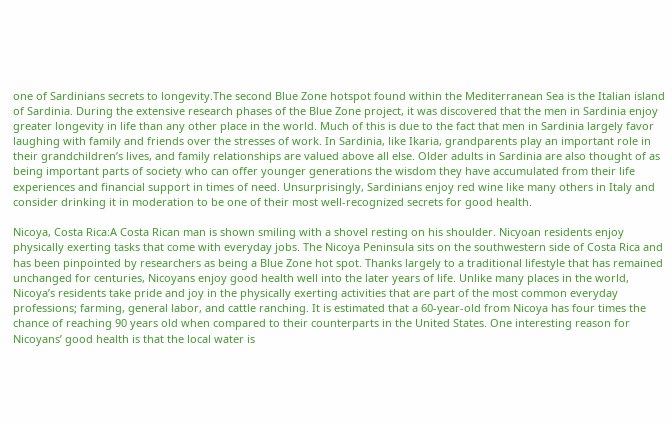one of Sardinians secrets to longevity.The second Blue Zone hotspot found within the Mediterranean Sea is the Italian island of Sardinia. During the extensive research phases of the Blue Zone project, it was discovered that the men in Sardinia enjoy greater longevity in life than any other place in the world. Much of this is due to the fact that men in Sardinia largely favor laughing with family and friends over the stresses of work. In Sardinia, like Ikaria, grandparents play an important role in their grandchildren’s lives, and family relationships are valued above all else. Older adults in Sardinia are also thought of as being important parts of society who can offer younger generations the wisdom they have accumulated from their life experiences and financial support in times of need. Unsurprisingly, Sardinians enjoy red wine like many others in Italy and consider drinking it in moderation to be one of their most well-recognized secrets for good health.

Nicoya, Costa Rica:A Costa Rican man is shown smiling with a shovel resting on his shoulder. Nicyoan residents enjoy physically exerting tasks that come with everyday jobs. The Nicoya Peninsula sits on the southwestern side of Costa Rica and has been pinpointed by researchers as being a Blue Zone hot spot. Thanks largely to a traditional lifestyle that has remained unchanged for centuries, Nicoyans enjoy good health well into the later years of life. Unlike many places in the world, Nicoya’s residents take pride and joy in the physically exerting activities that are part of the most common everyday professions; farming, general labor, and cattle ranching. It is estimated that a 60-year-old from Nicoya has four times the chance of reaching 90 years old when compared to their counterparts in the United States. One interesting reason for Nicoyans’ good health is that the local water is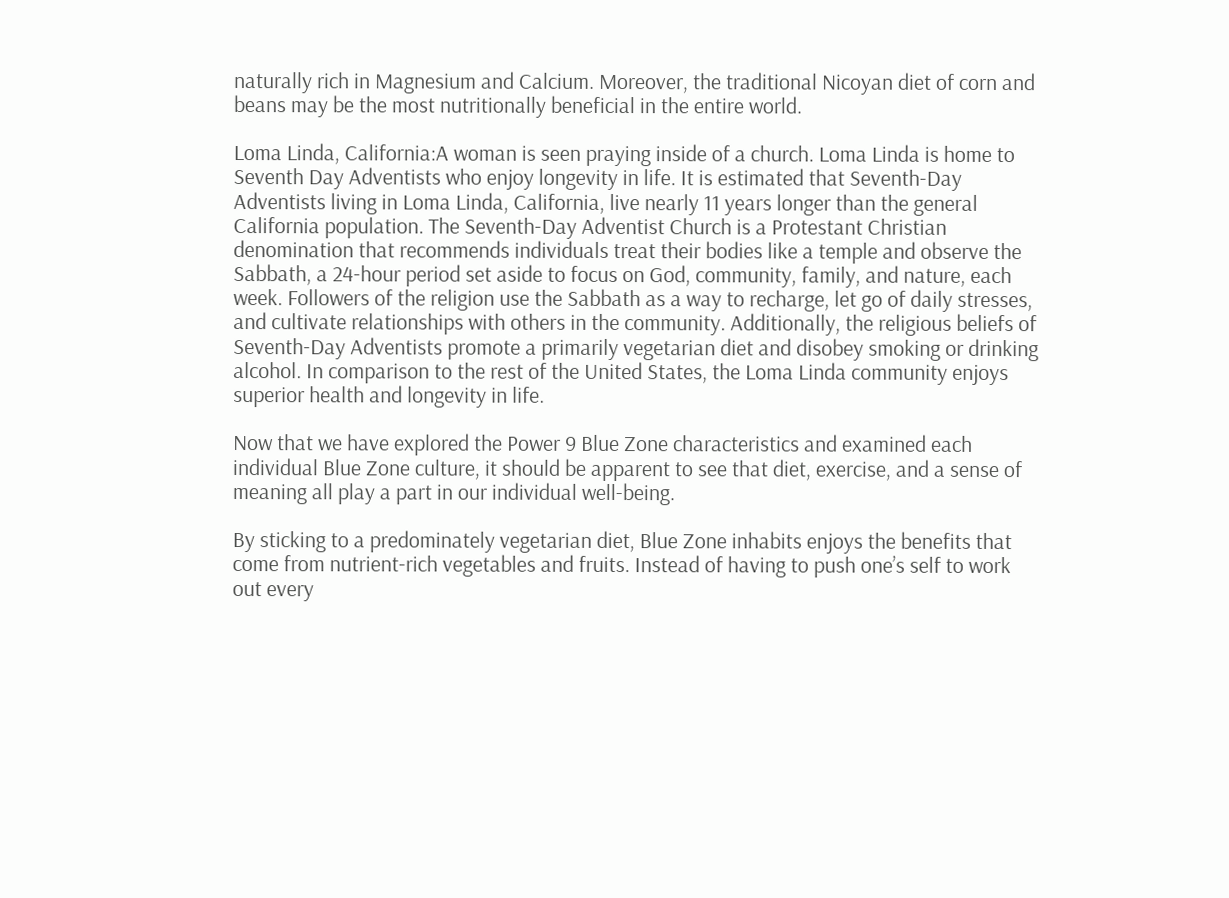naturally rich in Magnesium and Calcium. Moreover, the traditional Nicoyan diet of corn and beans may be the most nutritionally beneficial in the entire world.

Loma Linda, California:A woman is seen praying inside of a church. Loma Linda is home to Seventh Day Adventists who enjoy longevity in life. It is estimated that Seventh-Day Adventists living in Loma Linda, California, live nearly 11 years longer than the general California population. The Seventh-Day Adventist Church is a Protestant Christian denomination that recommends individuals treat their bodies like a temple and observe the Sabbath, a 24-hour period set aside to focus on God, community, family, and nature, each week. Followers of the religion use the Sabbath as a way to recharge, let go of daily stresses, and cultivate relationships with others in the community. Additionally, the religious beliefs of Seventh-Day Adventists promote a primarily vegetarian diet and disobey smoking or drinking alcohol. In comparison to the rest of the United States, the Loma Linda community enjoys superior health and longevity in life.

Now that we have explored the Power 9 Blue Zone characteristics and examined each individual Blue Zone culture, it should be apparent to see that diet, exercise, and a sense of meaning all play a part in our individual well-being.

By sticking to a predominately vegetarian diet, Blue Zone inhabits enjoys the benefits that come from nutrient-rich vegetables and fruits. Instead of having to push one’s self to work out every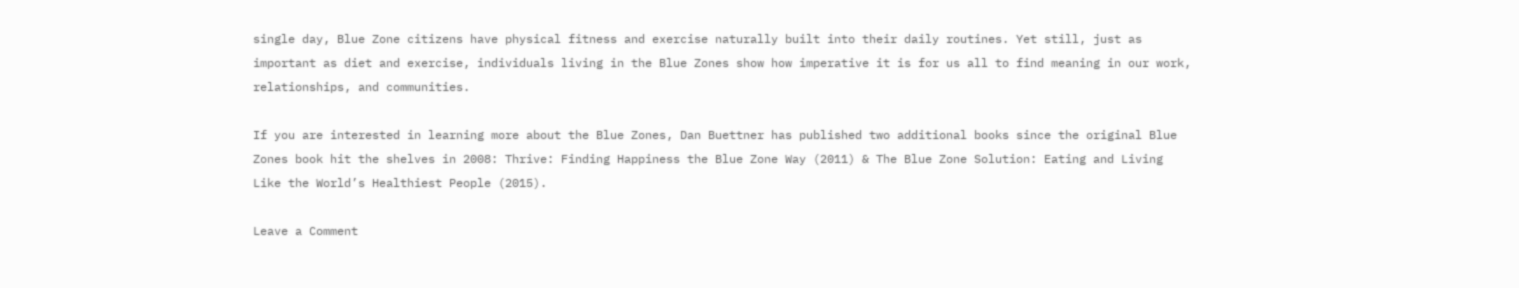single day, Blue Zone citizens have physical fitness and exercise naturally built into their daily routines. Yet still, just as important as diet and exercise, individuals living in the Blue Zones show how imperative it is for us all to find meaning in our work, relationships, and communities.

If you are interested in learning more about the Blue Zones, Dan Buettner has published two additional books since the original Blue Zones book hit the shelves in 2008: Thrive: Finding Happiness the Blue Zone Way (2011) & The Blue Zone Solution: Eating and Living Like the World’s Healthiest People (2015).

Leave a Comment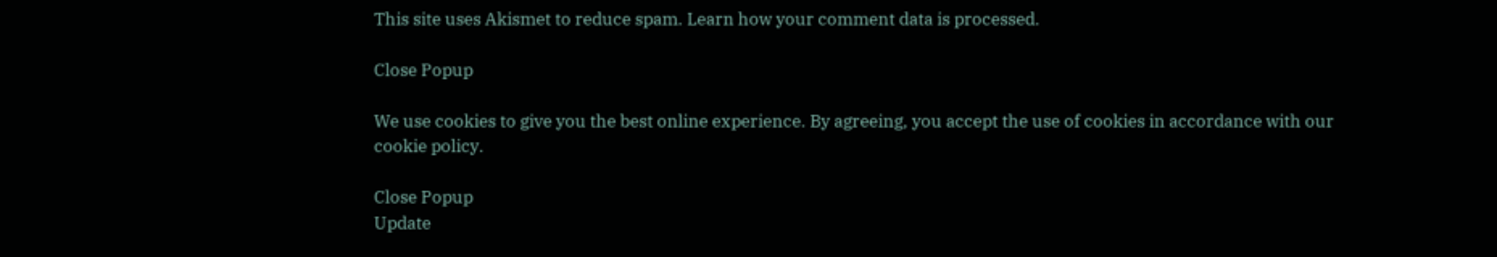This site uses Akismet to reduce spam. Learn how your comment data is processed.

Close Popup

We use cookies to give you the best online experience. By agreeing, you accept the use of cookies in accordance with our cookie policy.

Close Popup
Update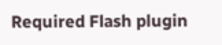Required Flash plugin